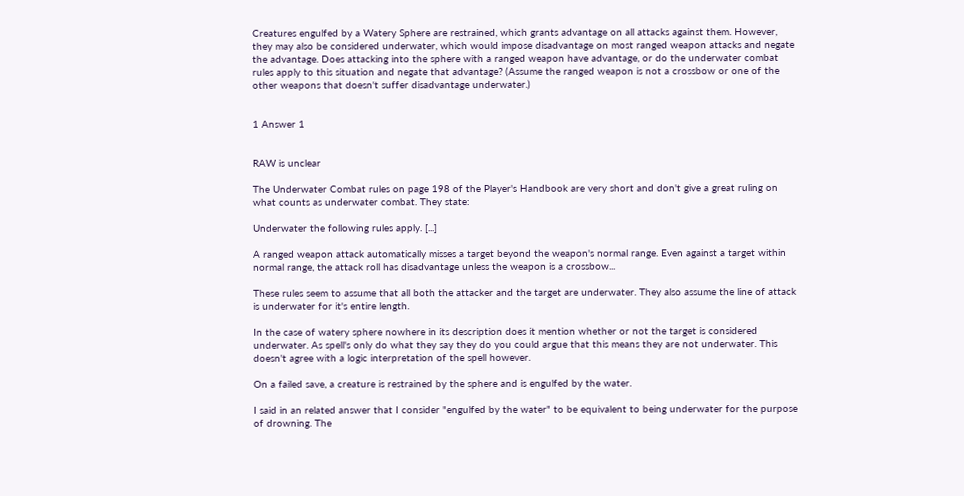Creatures engulfed by a Watery Sphere are restrained, which grants advantage on all attacks against them. However, they may also be considered underwater, which would impose disadvantage on most ranged weapon attacks and negate the advantage. Does attacking into the sphere with a ranged weapon have advantage, or do the underwater combat rules apply to this situation and negate that advantage? (Assume the ranged weapon is not a crossbow or one of the other weapons that doesn't suffer disadvantage underwater.)


1 Answer 1


RAW is unclear

The Underwater Combat rules on page 198 of the Player's Handbook are very short and don't give a great ruling on what counts as underwater combat. They state:

Underwater the following rules apply. [...]

A ranged weapon attack automatically misses a target beyond the weapon's normal range. Even against a target within normal range, the attack roll has disadvantage unless the weapon is a crossbow...

These rules seem to assume that all both the attacker and the target are underwater. They also assume the line of attack is underwater for it's entire length.

In the case of watery sphere nowhere in its description does it mention whether or not the target is considered underwater. As spell's only do what they say they do you could argue that this means they are not underwater. This doesn't agree with a logic interpretation of the spell however.

On a failed save, a creature is restrained by the sphere and is engulfed by the water.

I said in an related answer that I consider "engulfed by the water" to be equivalent to being underwater for the purpose of drowning. The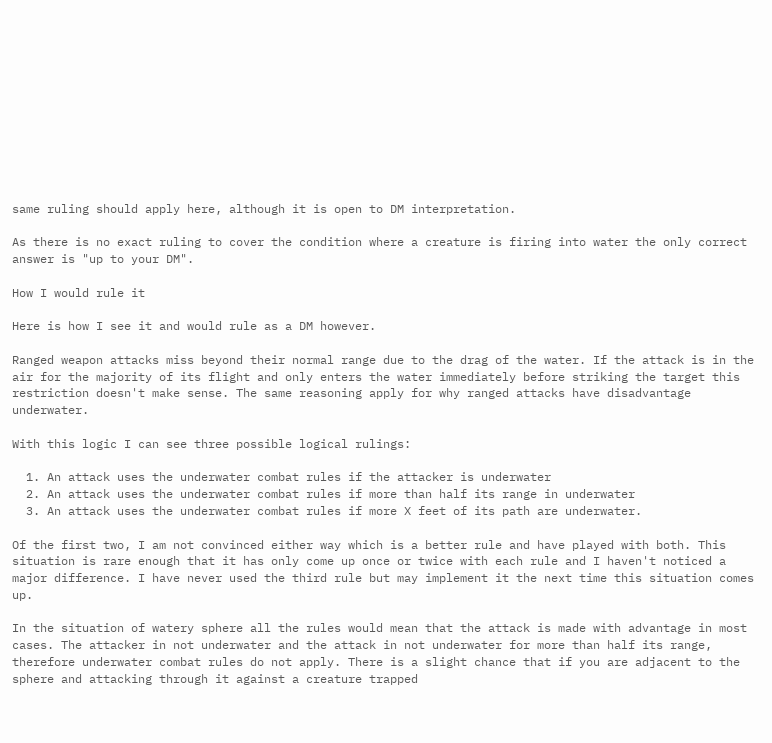same ruling should apply here, although it is open to DM interpretation.

As there is no exact ruling to cover the condition where a creature is firing into water the only correct answer is "up to your DM".

How I would rule it

Here is how I see it and would rule as a DM however.

Ranged weapon attacks miss beyond their normal range due to the drag of the water. If the attack is in the air for the majority of its flight and only enters the water immediately before striking the target this restriction doesn't make sense. The same reasoning apply for why ranged attacks have disadvantage underwater.

With this logic I can see three possible logical rulings:

  1. An attack uses the underwater combat rules if the attacker is underwater
  2. An attack uses the underwater combat rules if more than half its range in underwater
  3. An attack uses the underwater combat rules if more X feet of its path are underwater.

Of the first two, I am not convinced either way which is a better rule and have played with both. This situation is rare enough that it has only come up once or twice with each rule and I haven't noticed a major difference. I have never used the third rule but may implement it the next time this situation comes up.

In the situation of watery sphere all the rules would mean that the attack is made with advantage in most cases. The attacker in not underwater and the attack in not underwater for more than half its range, therefore underwater combat rules do not apply. There is a slight chance that if you are adjacent to the sphere and attacking through it against a creature trapped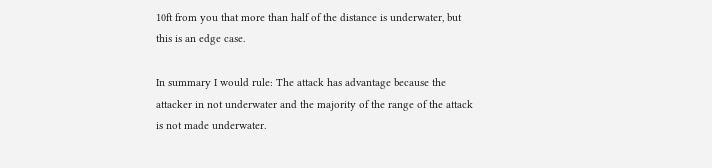10ft from you that more than half of the distance is underwater, but this is an edge case.

In summary I would rule: The attack has advantage because the attacker in not underwater and the majority of the range of the attack is not made underwater.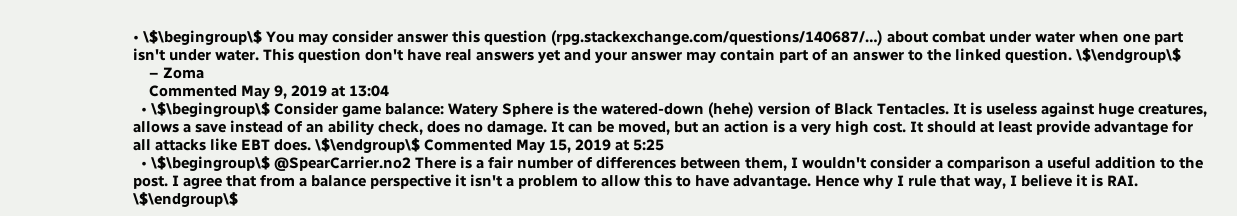• \$\begingroup\$ You may consider answer this question (rpg.stackexchange.com/questions/140687/…) about combat under water when one part isn't under water. This question don't have real answers yet and your answer may contain part of an answer to the linked question. \$\endgroup\$
    – Zoma
    Commented May 9, 2019 at 13:04
  • \$\begingroup\$ Consider game balance: Watery Sphere is the watered-down (hehe) version of Black Tentacles. It is useless against huge creatures, allows a save instead of an ability check, does no damage. It can be moved, but an action is a very high cost. It should at least provide advantage for all attacks like EBT does. \$\endgroup\$ Commented May 15, 2019 at 5:25
  • \$\begingroup\$ @SpearCarrier.no2 There is a fair number of differences between them, I wouldn't consider a comparison a useful addition to the post. I agree that from a balance perspective it isn't a problem to allow this to have advantage. Hence why I rule that way, I believe it is RAI. \$\endgroup\$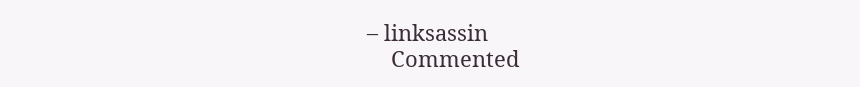– linksassin
    Commented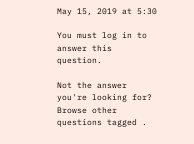May 15, 2019 at 5:30

You must log in to answer this question.

Not the answer you're looking for? Browse other questions tagged .